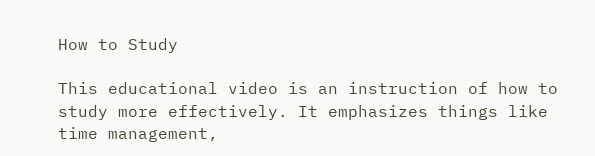How to Study

This educational video is an instruction of how to study more effectively. It emphasizes things like time management,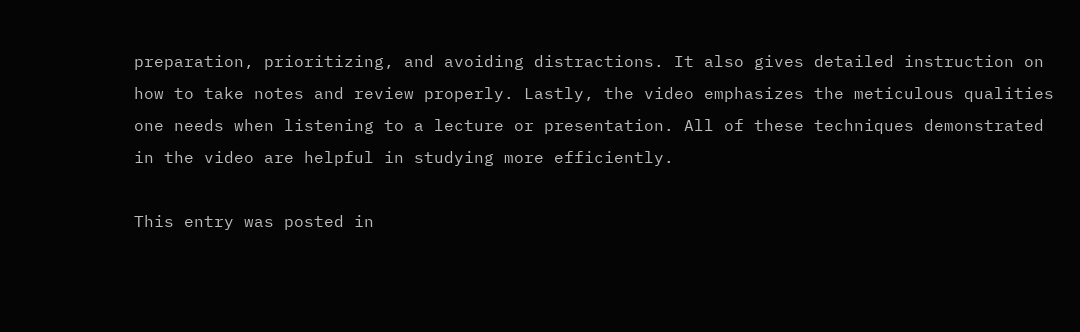preparation, prioritizing, and avoiding distractions. It also gives detailed instruction on how to take notes and review properly. Lastly, the video emphasizes the meticulous qualities one needs when listening to a lecture or presentation. All of these techniques demonstrated in the video are helpful in studying more efficiently.

This entry was posted in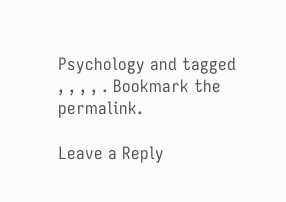Psychology and tagged , , , , . Bookmark the permalink.

Leave a Reply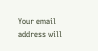Your email address will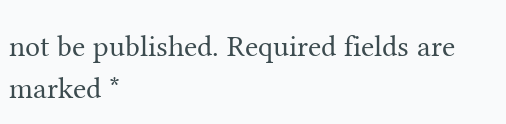not be published. Required fields are marked *